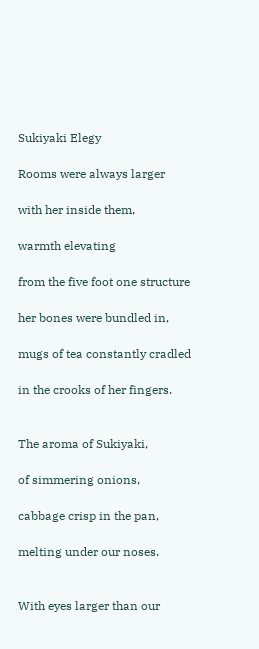Sukiyaki Elegy

Rooms were always larger

with her inside them,

warmth elevating

from the five foot one structure

her bones were bundled in,

mugs of tea constantly cradled

in the crooks of her fingers.


The aroma of Sukiyaki,

of simmering onions,

cabbage crisp in the pan,

melting under our noses.


With eyes larger than our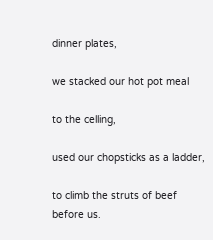dinner plates,

we stacked our hot pot meal

to the celling,

used our chopsticks as a ladder,

to climb the struts of beef before us.